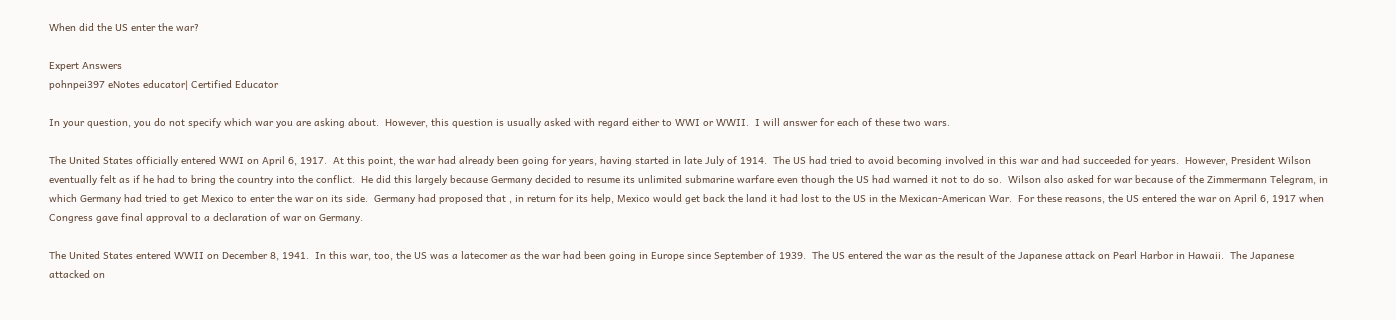When did the US enter the war?

Expert Answers
pohnpei397 eNotes educator| Certified Educator

In your question, you do not specify which war you are asking about.  However, this question is usually asked with regard either to WWI or WWII.  I will answer for each of these two wars.

The United States officially entered WWI on April 6, 1917.  At this point, the war had already been going for years, having started in late July of 1914.  The US had tried to avoid becoming involved in this war and had succeeded for years.  However, President Wilson eventually felt as if he had to bring the country into the conflict.  He did this largely because Germany decided to resume its unlimited submarine warfare even though the US had warned it not to do so.  Wilson also asked for war because of the Zimmermann Telegram, in which Germany had tried to get Mexico to enter the war on its side.  Germany had proposed that , in return for its help, Mexico would get back the land it had lost to the US in the Mexican-American War.  For these reasons, the US entered the war on April 6, 1917 when Congress gave final approval to a declaration of war on Germany.

The United States entered WWII on December 8, 1941.  In this war, too, the US was a latecomer as the war had been going in Europe since September of 1939.  The US entered the war as the result of the Japanese attack on Pearl Harbor in Hawaii.  The Japanese attacked on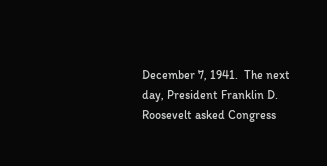December 7, 1941.  The next day, President Franklin D. Roosevelt asked Congress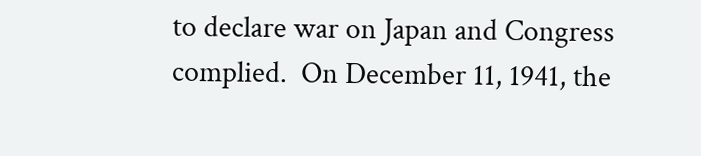to declare war on Japan and Congress complied.  On December 11, 1941, the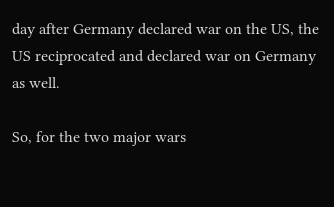day after Germany declared war on the US, the US reciprocated and declared war on Germany as well.

So, for the two major wars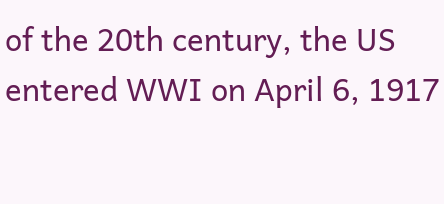of the 20th century, the US entered WWI on April 6, 1917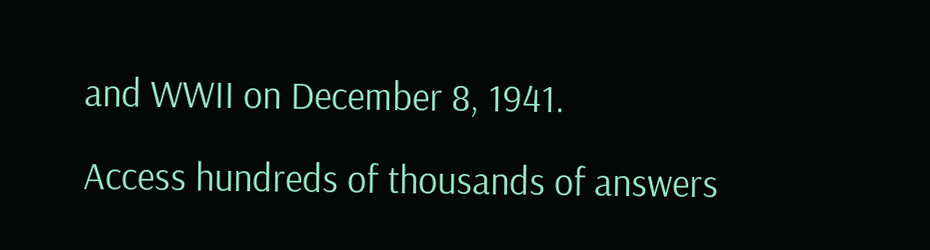and WWII on December 8, 1941.

Access hundreds of thousands of answers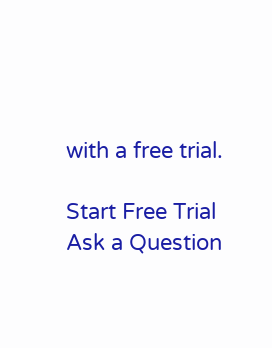with a free trial.

Start Free Trial
Ask a Question